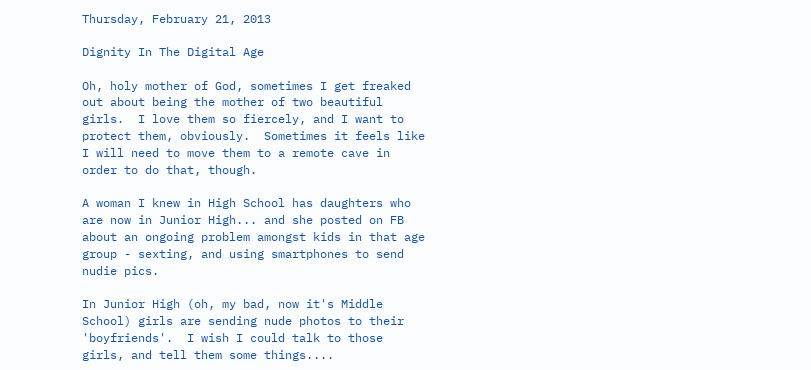Thursday, February 21, 2013

Dignity In The Digital Age

Oh, holy mother of God, sometimes I get freaked out about being the mother of two beautiful girls.  I love them so fiercely, and I want to protect them, obviously.  Sometimes it feels like I will need to move them to a remote cave in order to do that, though.

A woman I knew in High School has daughters who are now in Junior High... and she posted on FB about an ongoing problem amongst kids in that age group - sexting, and using smartphones to send nudie pics.

In Junior High (oh, my bad, now it's Middle School) girls are sending nude photos to their 'boyfriends'.  I wish I could talk to those girls, and tell them some things....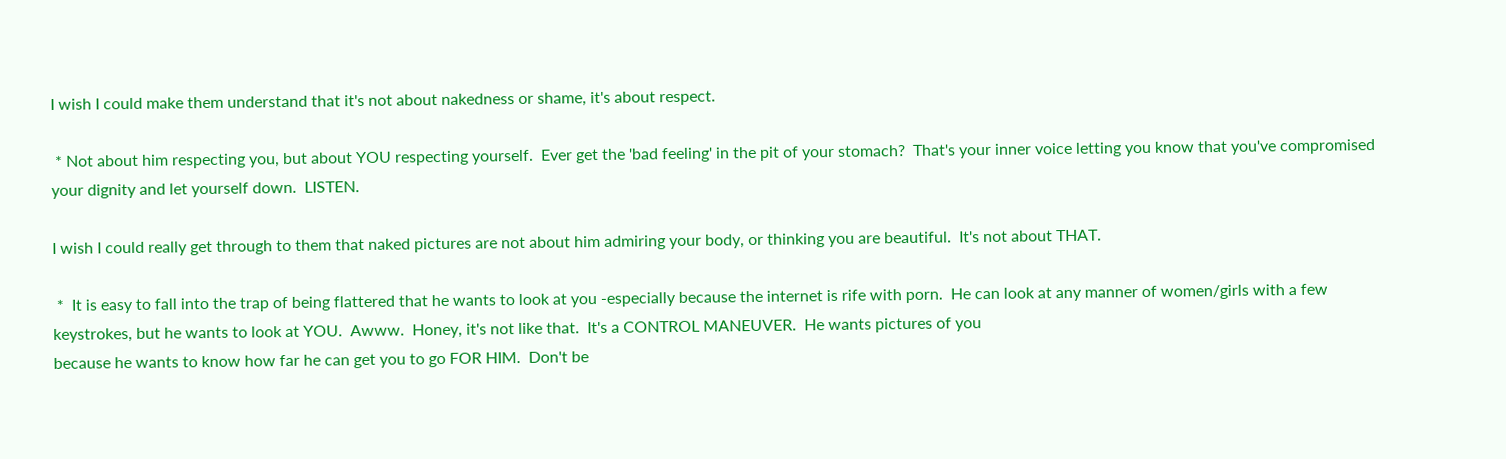I wish I could make them understand that it's not about nakedness or shame, it's about respect.

 * Not about him respecting you, but about YOU respecting yourself.  Ever get the 'bad feeling' in the pit of your stomach?  That's your inner voice letting you know that you've compromised your dignity and let yourself down.  LISTEN.

I wish I could really get through to them that naked pictures are not about him admiring your body, or thinking you are beautiful.  It's not about THAT.

 *  It is easy to fall into the trap of being flattered that he wants to look at you -especially because the internet is rife with porn.  He can look at any manner of women/girls with a few keystrokes, but he wants to look at YOU.  Awww.  Honey, it's not like that.  It's a CONTROL MANEUVER.  He wants pictures of you
because he wants to know how far he can get you to go FOR HIM.  Don't be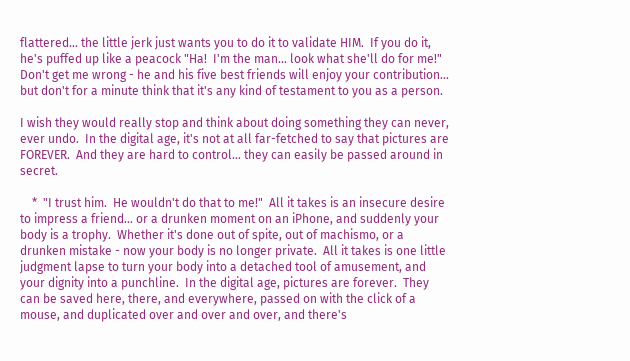flattered... the little jerk just wants you to do it to validate HIM.  If you do it, he's puffed up like a peacock "Ha!  I'm the man... look what she'll do for me!"  Don't get me wrong - he and his five best friends will enjoy your contribution... but don't for a minute think that it's any kind of testament to you as a person.

I wish they would really stop and think about doing something they can never, ever undo.  In the digital age, it's not at all far-fetched to say that pictures are FOREVER.  And they are hard to control... they can easily be passed around in secret.

    *  "I trust him.  He wouldn't do that to me!"  All it takes is an insecure desire to impress a friend... or a drunken moment on an iPhone, and suddenly your body is a trophy.  Whether it's done out of spite, out of machismo, or a drunken mistake - now your body is no longer private.  All it takes is one little judgment lapse to turn your body into a detached tool of amusement, and your dignity into a punchline.  In the digital age, pictures are forever.  They can be saved here, there, and everywhere, passed on with the click of a mouse, and duplicated over and over and over, and there's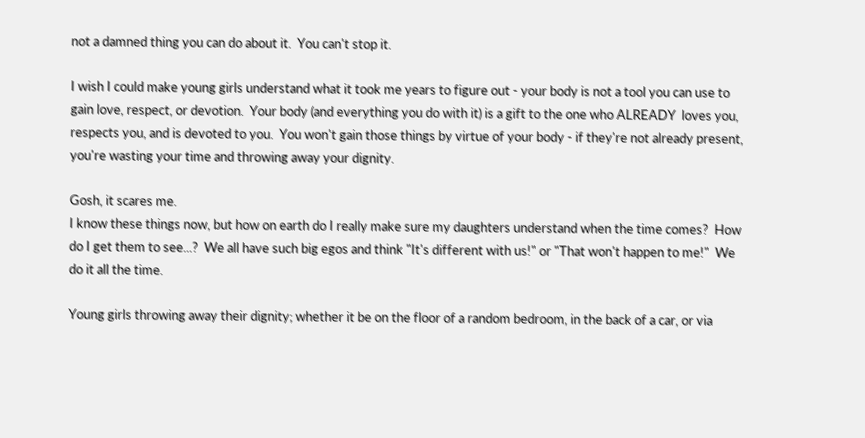not a damned thing you can do about it.  You can't stop it.

I wish I could make young girls understand what it took me years to figure out - your body is not a tool you can use to gain love, respect, or devotion.  Your body (and everything you do with it) is a gift to the one who ALREADY  loves you, respects you, and is devoted to you.  You won't gain those things by virtue of your body - if they're not already present, you're wasting your time and throwing away your dignity.

Gosh, it scares me.
I know these things now, but how on earth do I really make sure my daughters understand when the time comes?  How do I get them to see...?  We all have such big egos and think "It's different with us!" or "That won't happen to me!"  We do it all the time.

Young girls throwing away their dignity; whether it be on the floor of a random bedroom, in the back of a car, or via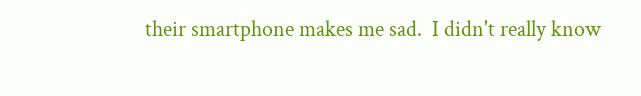their smartphone makes me sad.  I didn't really know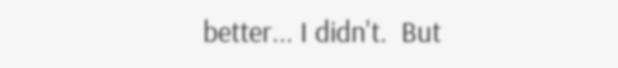better... I didn't.  But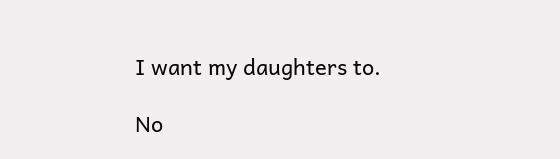I want my daughters to.

No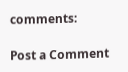comments:

Post a Comment